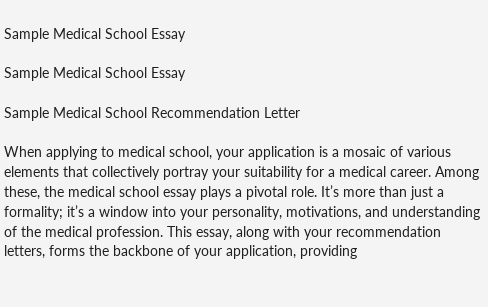Sample Medical School Essay

Sample Medical School Essay

Sample Medical School Recommendation Letter

When applying to medical school, your application is a mosaic of various elements that collectively portray your suitability for a medical career. Among these, the medical school essay plays a pivotal role. It’s more than just a formality; it’s a window into your personality, motivations, and understanding of the medical profession. This essay, along with your recommendation letters, forms the backbone of your application, providing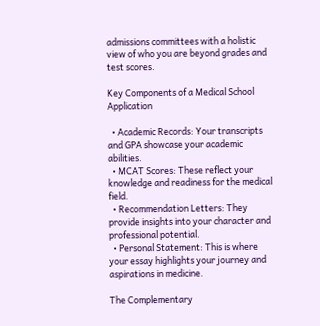admissions committees with a holistic view of who you are beyond grades and test scores.

Key Components of a Medical School Application

  • Academic Records: Your transcripts and GPA showcase your academic abilities.
  • MCAT Scores: These reflect your knowledge and readiness for the medical field.
  • Recommendation Letters: They provide insights into your character and professional potential.
  • Personal Statement: This is where your essay highlights your journey and aspirations in medicine.

The Complementary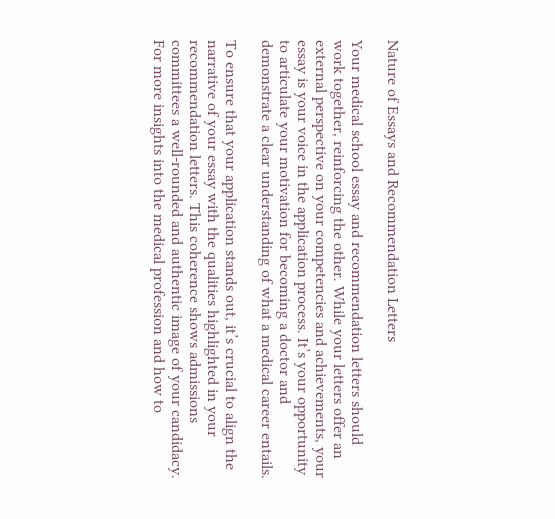Nature of Essays and Recommendation Letters

Your medical school essay and recommendation letters should work together, reinforcing the other. While your letters offer an external perspective on your competencies and achievements, your essay is your voice in the application process. It’s your opportunity to articulate your motivation for becoming a doctor and demonstrate a clear understanding of what a medical career entails.

To ensure that your application stands out, it’s crucial to align the narrative of your essay with the qualities highlighted in your recommendation letters. This coherence shows admissions committees a well-rounded and authentic image of your candidacy. For more insights into the medical profession and how to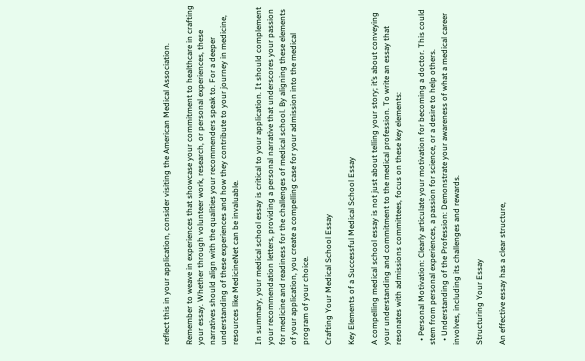reflect this in your application, consider visiting the American Medical Association.

Remember to weave in experiences that showcase your commitment to healthcare in crafting your essay. Whether through volunteer work, research, or personal experiences, these narratives should align with the qualities your recommenders speak to. For a deeper understanding of these experiences and how they contribute to your journey in medicine, resources like MedicineNet can be invaluable.

In summary, your medical school essay is critical to your application. It should complement your recommendation letters, providing a personal narrative that underscores your passion for medicine and readiness for the challenges of medical school. By aligning these elements of your application, you create a compelling case for your admission into the medical program of your choice.

Crafting Your Medical School Essay

Key Elements of a Successful Medical School Essay

A compelling medical school essay is not just about telling your story; it’s about conveying your understanding and commitment to the medical profession. To write an essay that resonates with admissions committees, focus on these key elements:

  • Personal Motivation: Clearly articulate your motivation for becoming a doctor. This could stem from personal experiences, a passion for science, or a desire to help others.
  • Understanding of the Profession: Demonstrate your awareness of what a medical career involves, including its challenges and rewards.

Structuring Your Essay

An effective essay has a clear structure,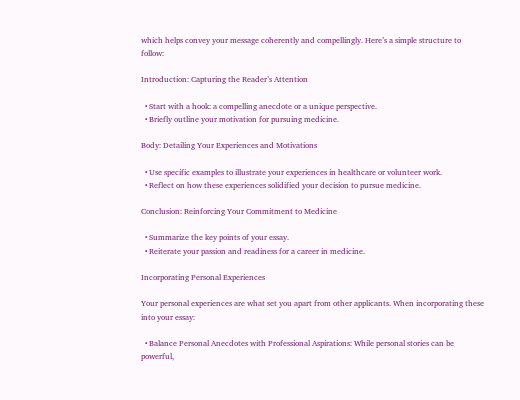which helps convey your message coherently and compellingly. Here’s a simple structure to follow:

Introduction: Capturing the Reader’s Attention

  • Start with a hook: a compelling anecdote or a unique perspective.
  • Briefly outline your motivation for pursuing medicine.

Body: Detailing Your Experiences and Motivations

  • Use specific examples to illustrate your experiences in healthcare or volunteer work.
  • Reflect on how these experiences solidified your decision to pursue medicine.

Conclusion: Reinforcing Your Commitment to Medicine

  • Summarize the key points of your essay.
  • Reiterate your passion and readiness for a career in medicine.

Incorporating Personal Experiences

Your personal experiences are what set you apart from other applicants. When incorporating these into your essay:

  • Balance Personal Anecdotes with Professional Aspirations: While personal stories can be powerful,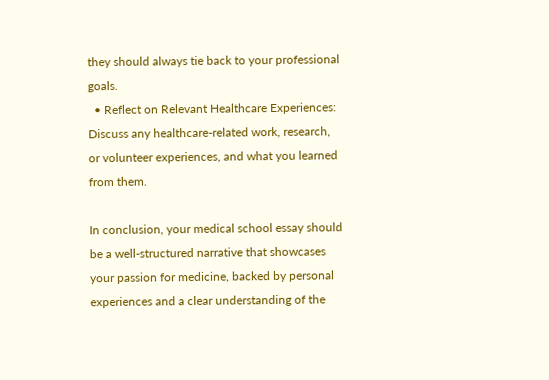they should always tie back to your professional goals.
  • Reflect on Relevant Healthcare Experiences: Discuss any healthcare-related work, research, or volunteer experiences, and what you learned from them.

In conclusion, your medical school essay should be a well-structured narrative that showcases your passion for medicine, backed by personal experiences and a clear understanding of the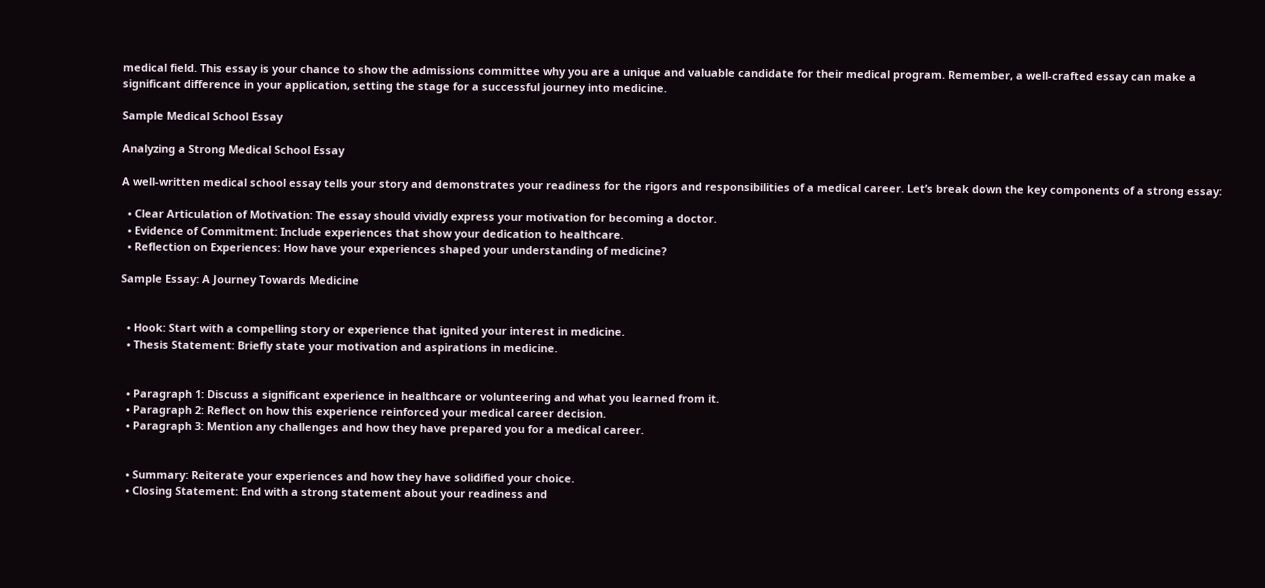medical field. This essay is your chance to show the admissions committee why you are a unique and valuable candidate for their medical program. Remember, a well-crafted essay can make a significant difference in your application, setting the stage for a successful journey into medicine.

Sample Medical School Essay

Analyzing a Strong Medical School Essay

A well-written medical school essay tells your story and demonstrates your readiness for the rigors and responsibilities of a medical career. Let’s break down the key components of a strong essay:

  • Clear Articulation of Motivation: The essay should vividly express your motivation for becoming a doctor.
  • Evidence of Commitment: Include experiences that show your dedication to healthcare.
  • Reflection on Experiences: How have your experiences shaped your understanding of medicine?

Sample Essay: A Journey Towards Medicine


  • Hook: Start with a compelling story or experience that ignited your interest in medicine.
  • Thesis Statement: Briefly state your motivation and aspirations in medicine.


  • Paragraph 1: Discuss a significant experience in healthcare or volunteering and what you learned from it.
  • Paragraph 2: Reflect on how this experience reinforced your medical career decision.
  • Paragraph 3: Mention any challenges and how they have prepared you for a medical career.


  • Summary: Reiterate your experiences and how they have solidified your choice.
  • Closing Statement: End with a strong statement about your readiness and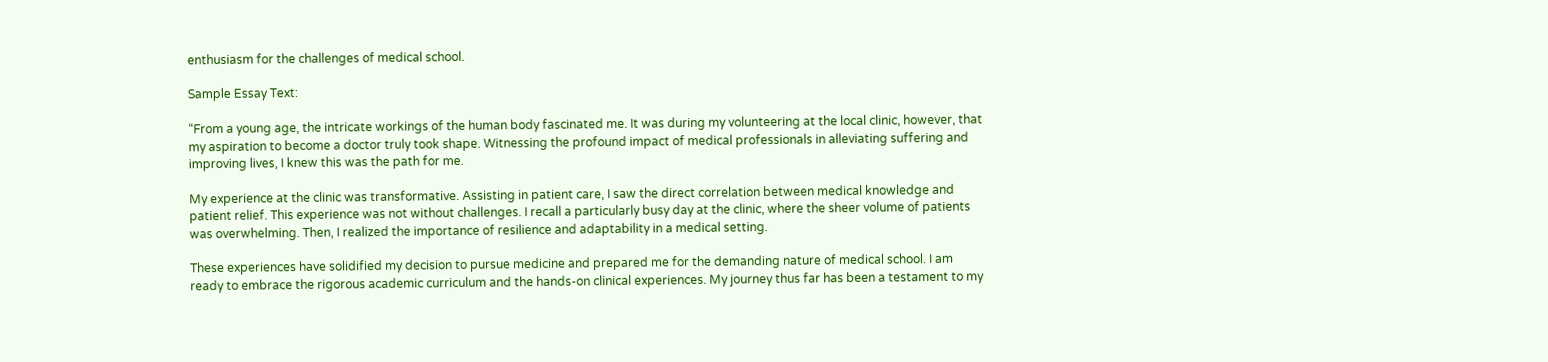enthusiasm for the challenges of medical school.

Sample Essay Text:

“From a young age, the intricate workings of the human body fascinated me. It was during my volunteering at the local clinic, however, that my aspiration to become a doctor truly took shape. Witnessing the profound impact of medical professionals in alleviating suffering and improving lives, I knew this was the path for me.

My experience at the clinic was transformative. Assisting in patient care, I saw the direct correlation between medical knowledge and patient relief. This experience was not without challenges. I recall a particularly busy day at the clinic, where the sheer volume of patients was overwhelming. Then, I realized the importance of resilience and adaptability in a medical setting.

These experiences have solidified my decision to pursue medicine and prepared me for the demanding nature of medical school. I am ready to embrace the rigorous academic curriculum and the hands-on clinical experiences. My journey thus far has been a testament to my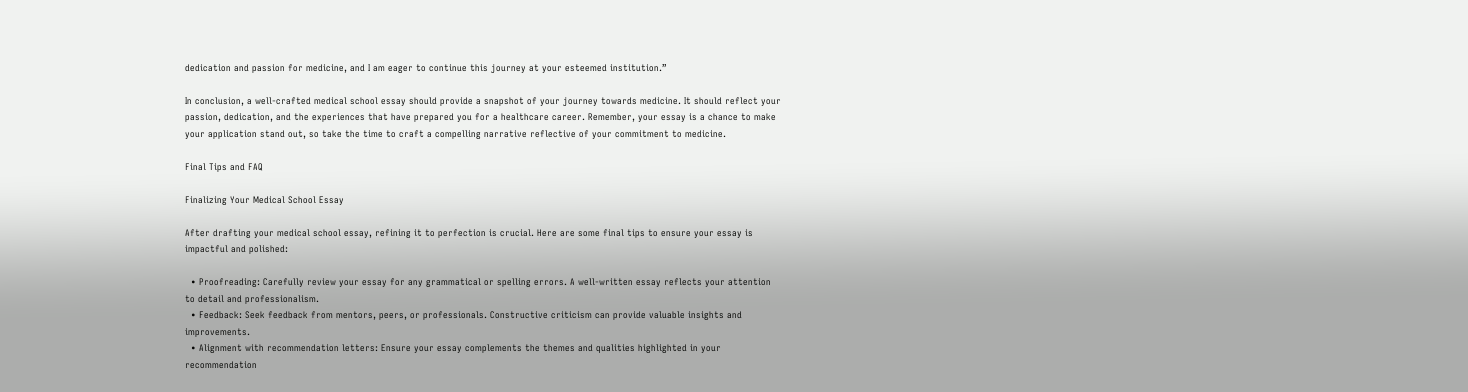dedication and passion for medicine, and I am eager to continue this journey at your esteemed institution.”

In conclusion, a well-crafted medical school essay should provide a snapshot of your journey towards medicine. It should reflect your passion, dedication, and the experiences that have prepared you for a healthcare career. Remember, your essay is a chance to make your application stand out, so take the time to craft a compelling narrative reflective of your commitment to medicine.

Final Tips and FAQ

Finalizing Your Medical School Essay

After drafting your medical school essay, refining it to perfection is crucial. Here are some final tips to ensure your essay is impactful and polished:

  • Proofreading: Carefully review your essay for any grammatical or spelling errors. A well-written essay reflects your attention to detail and professionalism.
  • Feedback: Seek feedback from mentors, peers, or professionals. Constructive criticism can provide valuable insights and improvements.
  • Alignment with recommendation letters: Ensure your essay complements the themes and qualities highlighted in your recommendation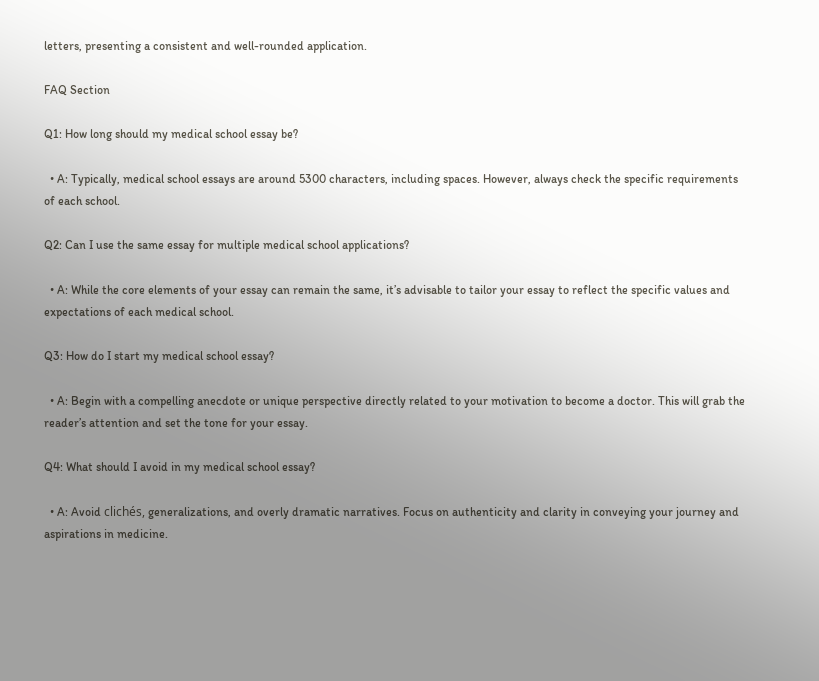letters, presenting a consistent and well-rounded application.

FAQ Section

Q1: How long should my medical school essay be?

  • A: Typically, medical school essays are around 5300 characters, including spaces. However, always check the specific requirements of each school.

Q2: Can I use the same essay for multiple medical school applications?

  • A: While the core elements of your essay can remain the same, it’s advisable to tailor your essay to reflect the specific values and expectations of each medical school.

Q3: How do I start my medical school essay?

  • A: Begin with a compelling anecdote or unique perspective directly related to your motivation to become a doctor. This will grab the reader’s attention and set the tone for your essay.

Q4: What should I avoid in my medical school essay?

  • A: Avoid clichés, generalizations, and overly dramatic narratives. Focus on authenticity and clarity in conveying your journey and aspirations in medicine.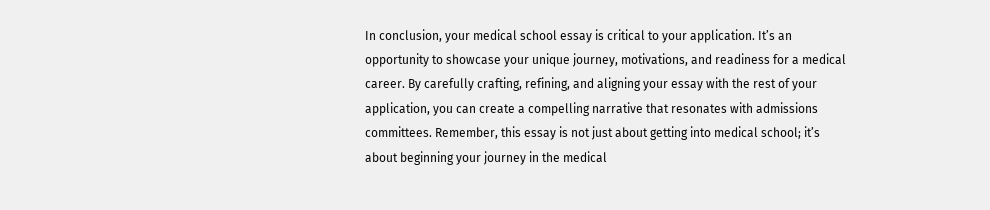In conclusion, your medical school essay is critical to your application. It’s an opportunity to showcase your unique journey, motivations, and readiness for a medical career. By carefully crafting, refining, and aligning your essay with the rest of your application, you can create a compelling narrative that resonates with admissions committees. Remember, this essay is not just about getting into medical school; it’s about beginning your journey in the medical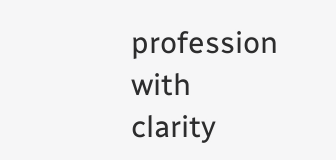profession with clarity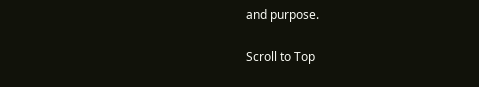and purpose.

Scroll to Top